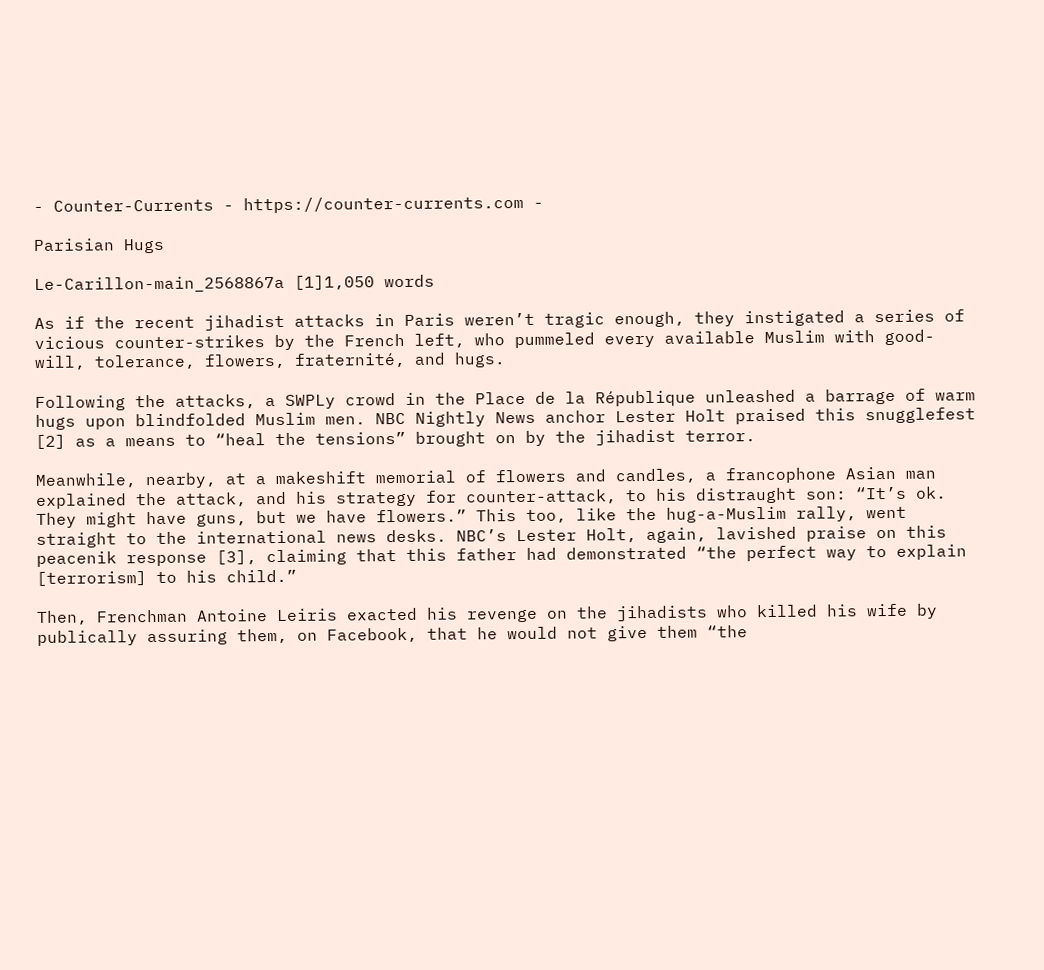- Counter-Currents - https://counter-currents.com -

Parisian Hugs

Le-Carillon-main_2568867a [1]1,050 words

As if the recent jihadist attacks in Paris weren’t tragic enough, they instigated a series of vicious counter-strikes by the French left, who pummeled every available Muslim with good-will, tolerance, flowers, fraternité, and hugs.

Following the attacks, a SWPLy crowd in the Place de la République unleashed a barrage of warm hugs upon blindfolded Muslim men. NBC Nightly News anchor Lester Holt praised this snugglefest [2] as a means to “heal the tensions” brought on by the jihadist terror.

Meanwhile, nearby, at a makeshift memorial of flowers and candles, a francophone Asian man explained the attack, and his strategy for counter-attack, to his distraught son: “It’s ok. They might have guns, but we have flowers.” This too, like the hug-a-Muslim rally, went straight to the international news desks. NBC’s Lester Holt, again, lavished praise on this peacenik response [3], claiming that this father had demonstrated “the perfect way to explain [terrorism] to his child.”

Then, Frenchman Antoine Leiris exacted his revenge on the jihadists who killed his wife by publically assuring them, on Facebook, that he would not give them “the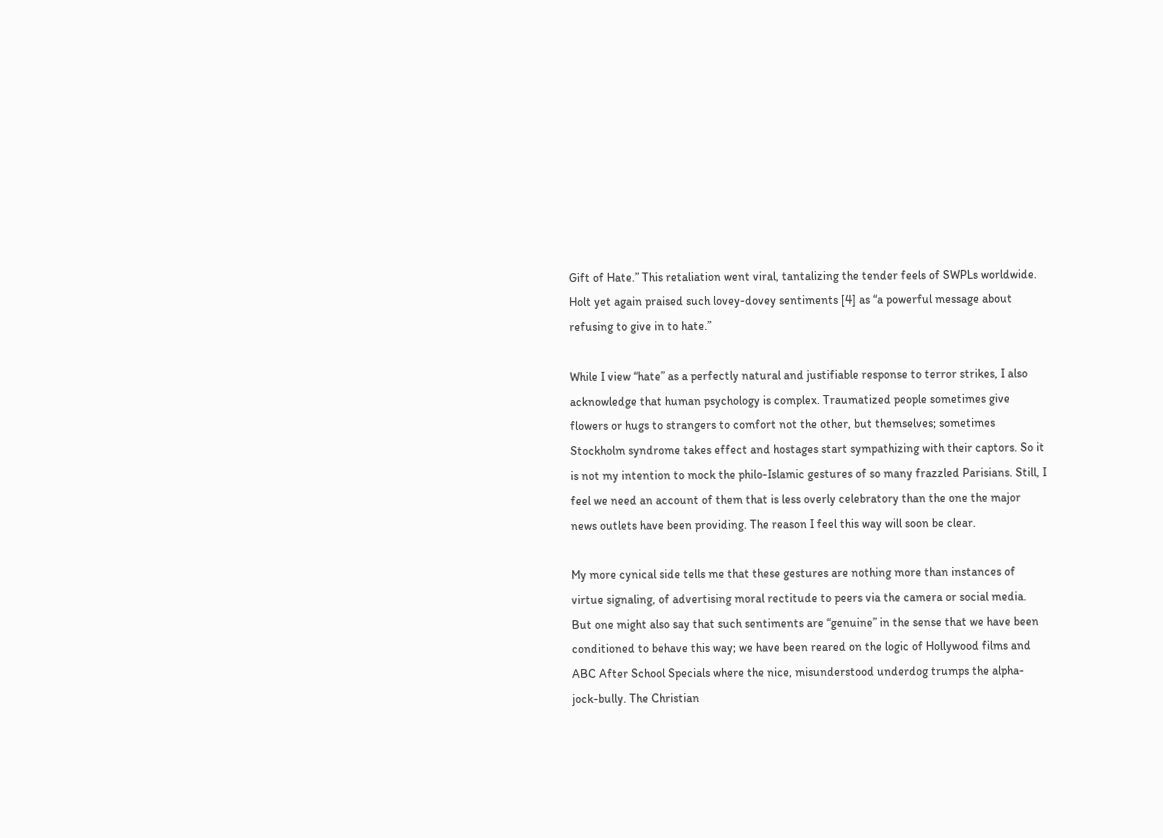Gift of Hate.” This retaliation went viral, tantalizing the tender feels of SWPLs worldwide. Holt yet again praised such lovey-dovey sentiments [4] as “a powerful message about refusing to give in to hate.”

While I view “hate” as a perfectly natural and justifiable response to terror strikes, I also acknowledge that human psychology is complex. Traumatized people sometimes give flowers or hugs to strangers to comfort not the other, but themselves; sometimes Stockholm syndrome takes effect and hostages start sympathizing with their captors. So it is not my intention to mock the philo-Islamic gestures of so many frazzled Parisians. Still, I feel we need an account of them that is less overly celebratory than the one the major news outlets have been providing. The reason I feel this way will soon be clear.

My more cynical side tells me that these gestures are nothing more than instances of virtue signaling, of advertising moral rectitude to peers via the camera or social media. But one might also say that such sentiments are “genuine” in the sense that we have been conditioned to behave this way; we have been reared on the logic of Hollywood films and ABC After School Specials where the nice, misunderstood underdog trumps the alpha-jock-bully. The Christian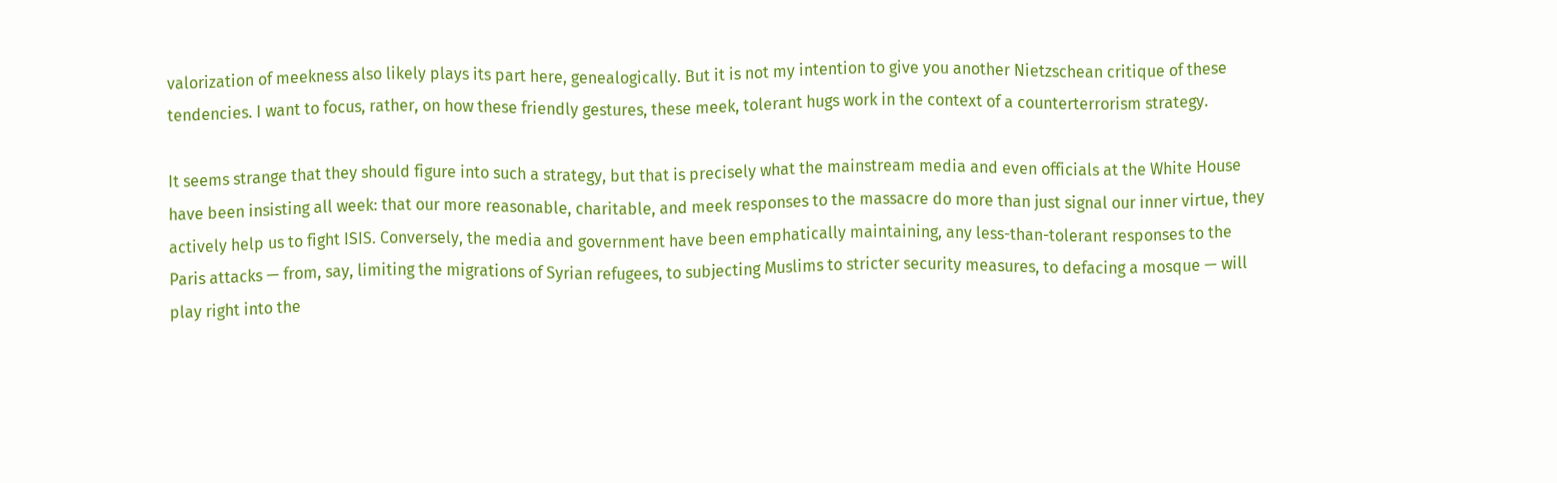valorization of meekness also likely plays its part here, genealogically. But it is not my intention to give you another Nietzschean critique of these tendencies. I want to focus, rather, on how these friendly gestures, these meek, tolerant hugs work in the context of a counterterrorism strategy.

It seems strange that they should figure into such a strategy, but that is precisely what the mainstream media and even officials at the White House have been insisting all week: that our more reasonable, charitable, and meek responses to the massacre do more than just signal our inner virtue, they actively help us to fight ISIS. Conversely, the media and government have been emphatically maintaining, any less-than-tolerant responses to the Paris attacks — from, say, limiting the migrations of Syrian refugees, to subjecting Muslims to stricter security measures, to defacing a mosque — will play right into the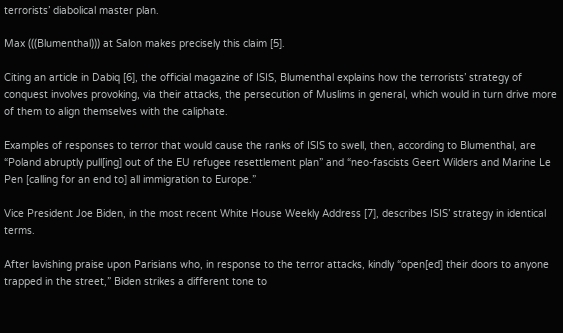terrorists’ diabolical master plan.

Max (((Blumenthal))) at Salon makes precisely this claim [5].

Citing an article in Dabiq [6], the official magazine of ISIS, Blumenthal explains how the terrorists’ strategy of conquest involves provoking, via their attacks, the persecution of Muslims in general, which would in turn drive more of them to align themselves with the caliphate.

Examples of responses to terror that would cause the ranks of ISIS to swell, then, according to Blumenthal, are “Poland abruptly pull[ing] out of the EU refugee resettlement plan” and “neo-fascists Geert Wilders and Marine Le Pen [calling for an end to] all immigration to Europe.”

Vice President Joe Biden, in the most recent White House Weekly Address [7], describes ISIS’ strategy in identical terms.

After lavishing praise upon Parisians who, in response to the terror attacks, kindly “open[ed] their doors to anyone trapped in the street,” Biden strikes a different tone to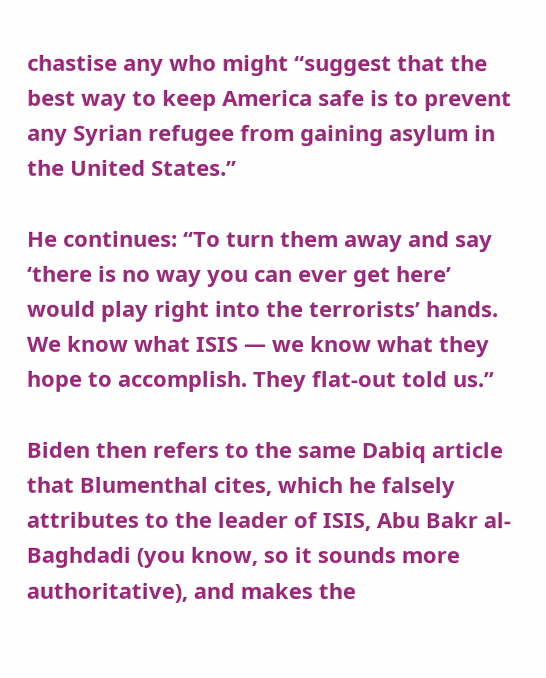chastise any who might “suggest that the best way to keep America safe is to prevent any Syrian refugee from gaining asylum in the United States.”

He continues: “To turn them away and say ‘there is no way you can ever get here’ would play right into the terrorists’ hands. We know what ISIS — we know what they hope to accomplish. They flat-out told us.”

Biden then refers to the same Dabiq article that Blumenthal cites, which he falsely attributes to the leader of ISIS, Abu Bakr al-Baghdadi (you know, so it sounds more authoritative), and makes the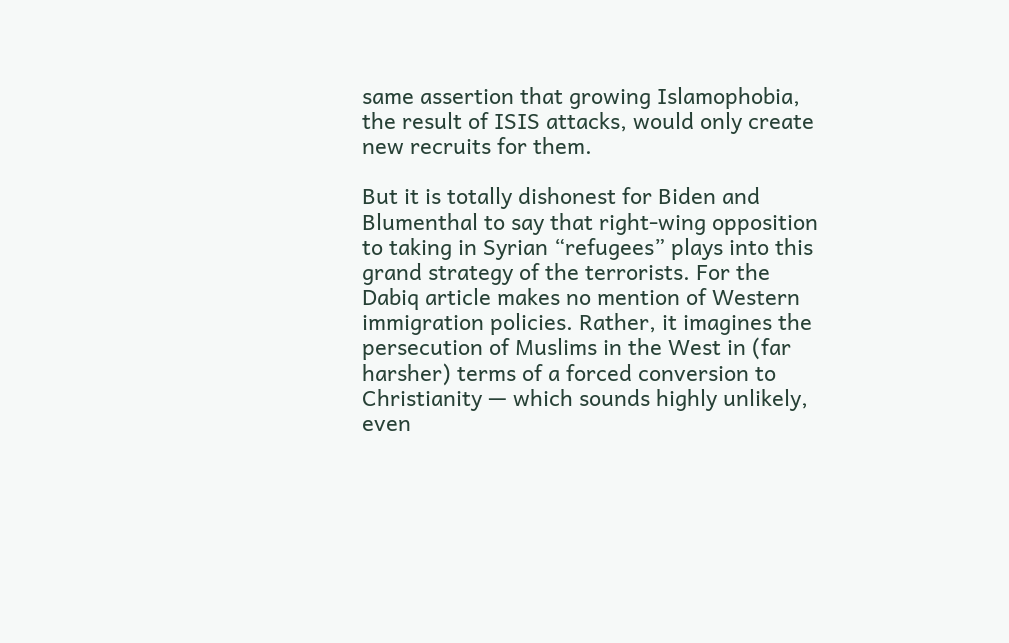same assertion that growing Islamophobia, the result of ISIS attacks, would only create new recruits for them.

But it is totally dishonest for Biden and Blumenthal to say that right-wing opposition to taking in Syrian “refugees” plays into this grand strategy of the terrorists. For the Dabiq article makes no mention of Western immigration policies. Rather, it imagines the persecution of Muslims in the West in (far harsher) terms of a forced conversion to Christianity — which sounds highly unlikely, even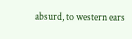absurd, to western ears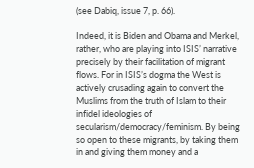(see Dabiq, issue 7, p. 66).

Indeed, it is Biden and Obama and Merkel, rather, who are playing into ISIS’ narrative precisely by their facilitation of migrant flows. For in ISIS’s dogma the West is actively crusading again to convert the Muslims from the truth of Islam to their infidel ideologies of secularism/democracy/feminism. By being so open to these migrants, by taking them in and giving them money and a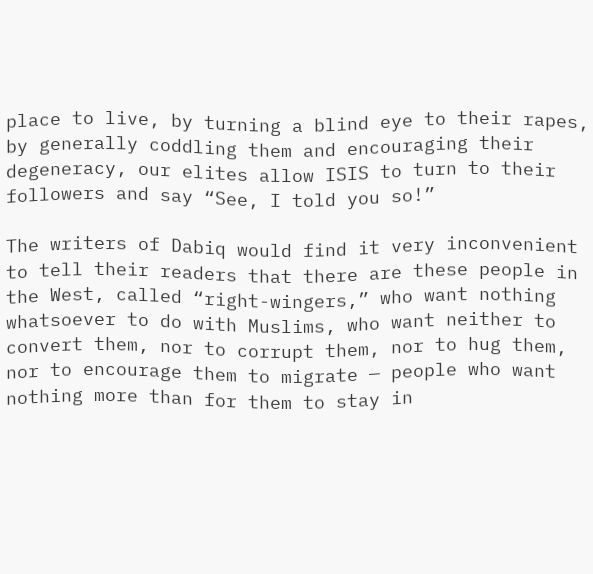place to live, by turning a blind eye to their rapes, by generally coddling them and encouraging their degeneracy, our elites allow ISIS to turn to their followers and say “See, I told you so!”

The writers of Dabiq would find it very inconvenient to tell their readers that there are these people in the West, called “right-wingers,” who want nothing whatsoever to do with Muslims, who want neither to convert them, nor to corrupt them, nor to hug them, nor to encourage them to migrate — people who want nothing more than for them to stay in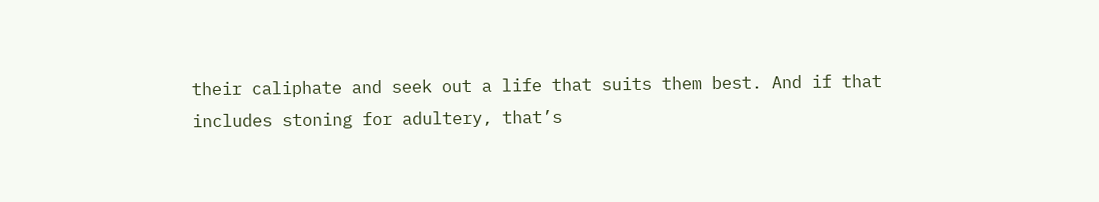their caliphate and seek out a life that suits them best. And if that includes stoning for adultery, that’s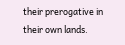their prerogative in their own lands.